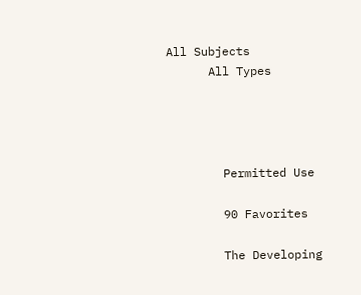All Subjects
      All Types




        Permitted Use

        90 Favorites

        The Developing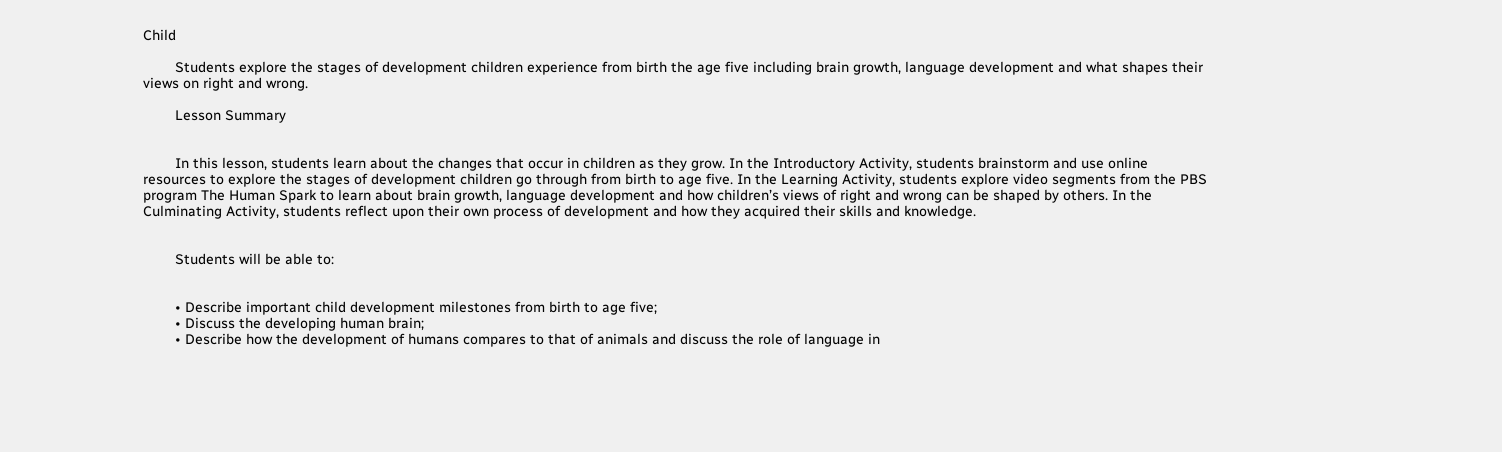Child

        Students explore the stages of development children experience from birth the age five including brain growth, language development and what shapes their views on right and wrong.

        Lesson Summary


        In this lesson, students learn about the changes that occur in children as they grow. In the Introductory Activity, students brainstorm and use online resources to explore the stages of development children go through from birth to age five. In the Learning Activity, students explore video segments from the PBS program The Human Spark to learn about brain growth, language development and how children’s views of right and wrong can be shaped by others. In the Culminating Activity, students reflect upon their own process of development and how they acquired their skills and knowledge.


        Students will be able to:


        • Describe important child development milestones from birth to age five;
        • Discuss the developing human brain;
        • Describe how the development of humans compares to that of animals and discuss the role of language in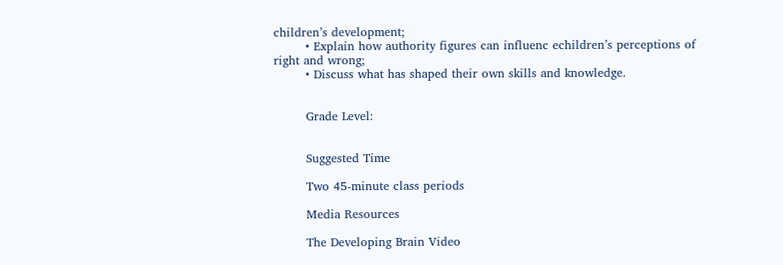children’s development;
        • Explain how authority figures can influenc echildren’s perceptions of right and wrong;
        • Discuss what has shaped their own skills and knowledge.


        Grade Level:


        Suggested Time

        Two 45-minute class periods

        Media Resources

        The Developing Brain Video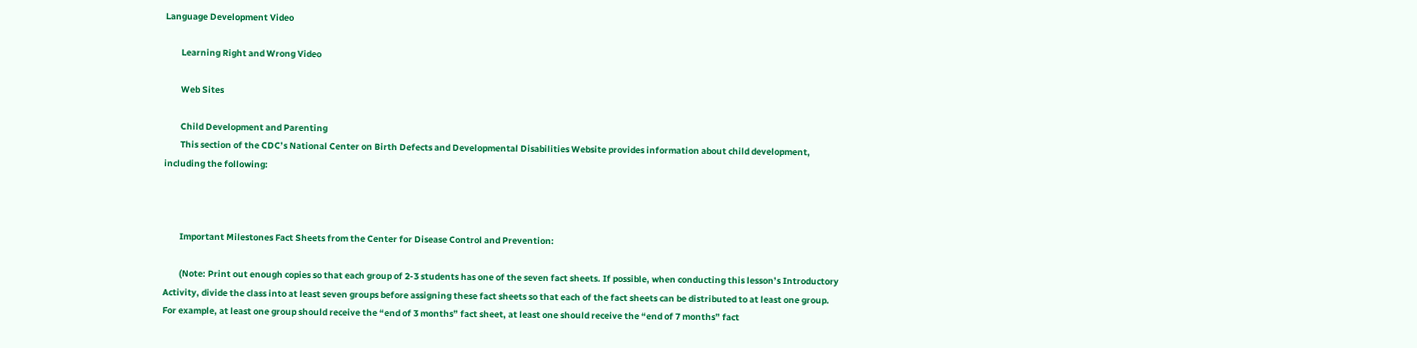Language Development Video

        Learning Right and Wrong Video

        Web Sites

        Child Development and Parenting
        This section of the CDC’s National Center on Birth Defects and Developmental Disabilities Website provides information about child development, including the following:



        Important Milestones Fact Sheets from the Center for Disease Control and Prevention:

        (Note: Print out enough copies so that each group of 2-3 students has one of the seven fact sheets. If possible, when conducting this lesson’s Introductory Activity, divide the class into at least seven groups before assigning these fact sheets so that each of the fact sheets can be distributed to at least one group. For example, at least one group should receive the “end of 3 months” fact sheet, at least one should receive the “end of 7 months” fact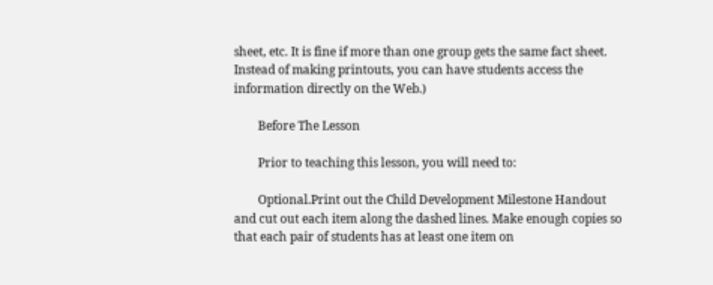sheet, etc. It is fine if more than one group gets the same fact sheet. Instead of making printouts, you can have students access the information directly on the Web.)

        Before The Lesson

        Prior to teaching this lesson, you will need to:

        Optional.Print out the Child Development Milestone Handout and cut out each item along the dashed lines. Make enough copies so that each pair of students has at least one item on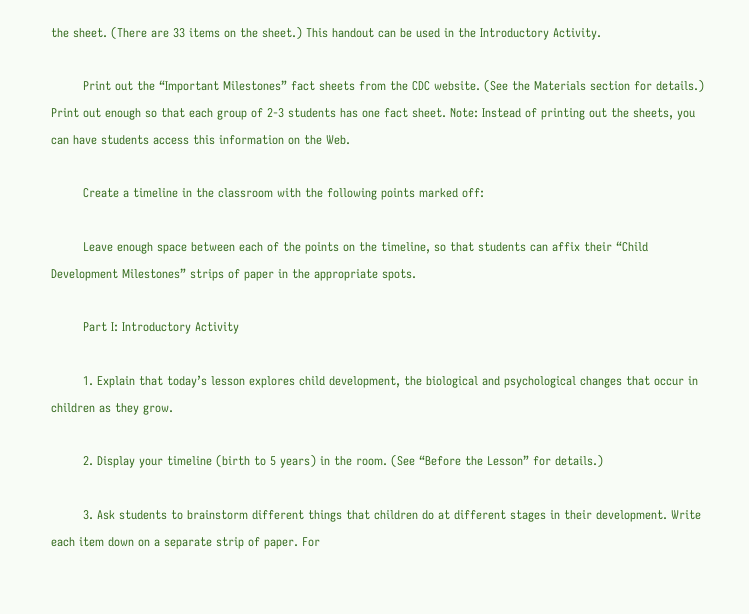the sheet. (There are 33 items on the sheet.) This handout can be used in the Introductory Activity.

        Print out the “Important Milestones” fact sheets from the CDC website. (See the Materials section for details.) Print out enough so that each group of 2-3 students has one fact sheet. Note: Instead of printing out the sheets, you can have students access this information on the Web.

        Create a timeline in the classroom with the following points marked off:

        Leave enough space between each of the points on the timeline, so that students can affix their “Child Development Milestones” strips of paper in the appropriate spots.

        Part I: Introductory Activity

        1. Explain that today’s lesson explores child development, the biological and psychological changes that occur in children as they grow.

        2. Display your timeline (birth to 5 years) in the room. (See “Before the Lesson” for details.)

        3. Ask students to brainstorm different things that children do at different stages in their development. Write each item down on a separate strip of paper. For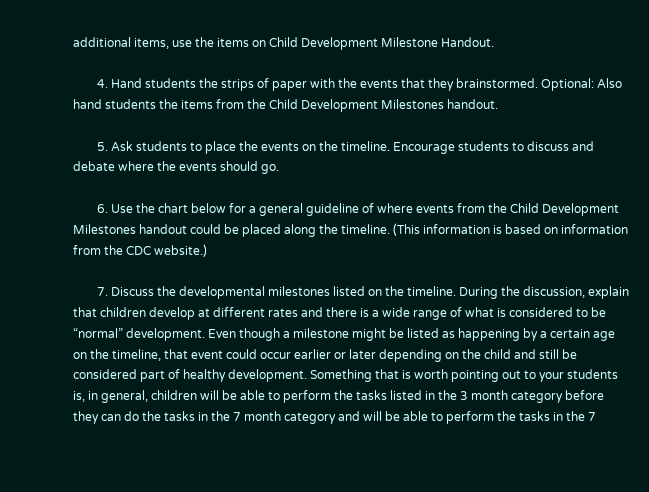additional items, use the items on Child Development Milestone Handout.

        4. Hand students the strips of paper with the events that they brainstormed. Optional: Also hand students the items from the Child Development Milestones handout.

        5. Ask students to place the events on the timeline. Encourage students to discuss and debate where the events should go.

        6. Use the chart below for a general guideline of where events from the Child Development Milestones handout could be placed along the timeline. (This information is based on information from the CDC website.)

        7. Discuss the developmental milestones listed on the timeline. During the discussion, explain that children develop at different rates and there is a wide range of what is considered to be “normal” development. Even though a milestone might be listed as happening by a certain age on the timeline, that event could occur earlier or later depending on the child and still be considered part of healthy development. Something that is worth pointing out to your students is, in general, children will be able to perform the tasks listed in the 3 month category before they can do the tasks in the 7 month category and will be able to perform the tasks in the 7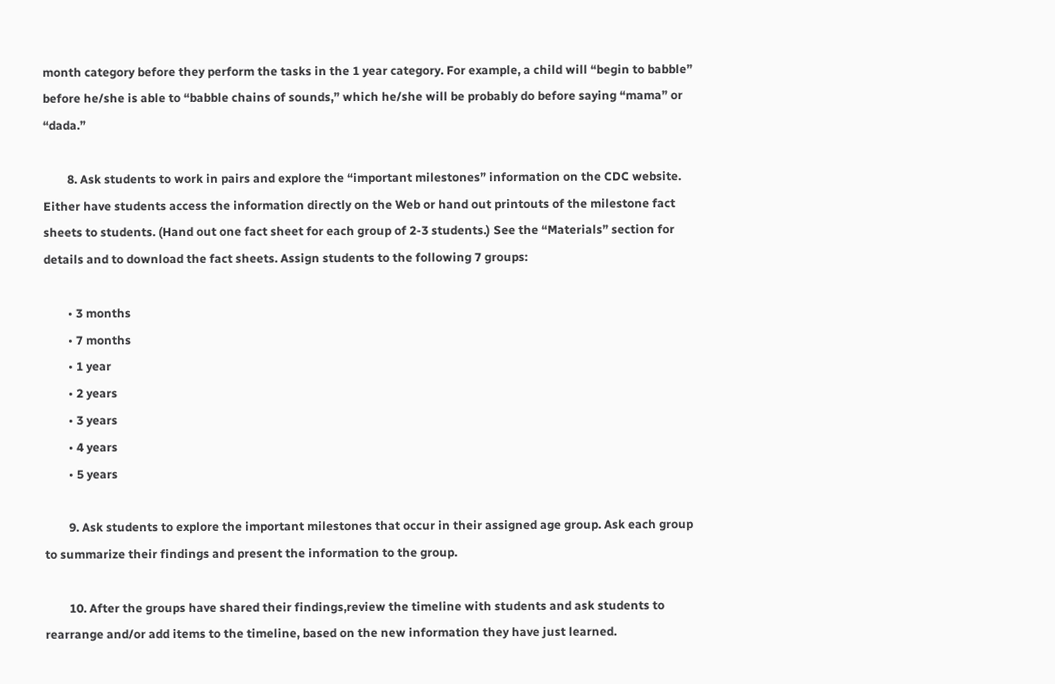month category before they perform the tasks in the 1 year category. For example, a child will “begin to babble” before he/she is able to “babble chains of sounds,” which he/she will be probably do before saying “mama” or “dada.”

        8. Ask students to work in pairs and explore the “important milestones” information on the CDC website. Either have students access the information directly on the Web or hand out printouts of the milestone fact sheets to students. (Hand out one fact sheet for each group of 2-3 students.) See the “Materials” section for details and to download the fact sheets. Assign students to the following 7 groups:

        • 3 months
        • 7 months
        • 1 year
        • 2 years
        • 3 years
        • 4 years
        • 5 years

        9. Ask students to explore the important milestones that occur in their assigned age group. Ask each group to summarize their findings and present the information to the group.

        10. After the groups have shared their findings,review the timeline with students and ask students to rearrange and/or add items to the timeline, based on the new information they have just learned.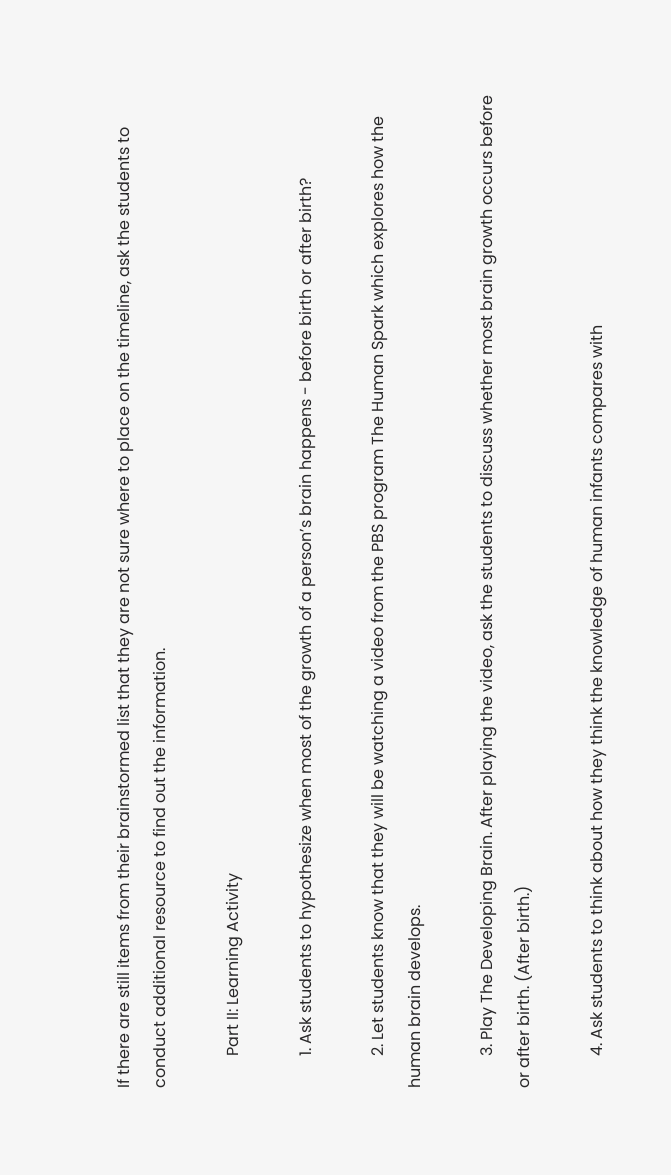If there are still items from their brainstormed list that they are not sure where to place on the timeline, ask the students to conduct additional resource to find out the information.

        Part II: Learning Activity

        1. Ask students to hypothesize when most of the growth of a person’s brain happens - before birth or after birth?

        2. Let students know that they will be watching a video from the PBS program The Human Spark which explores how the human brain develops.

        3. Play The Developing Brain. After playing the video, ask the students to discuss whether most brain growth occurs before or after birth. (After birth.)

        4. Ask students to think about how they think the knowledge of human infants compares with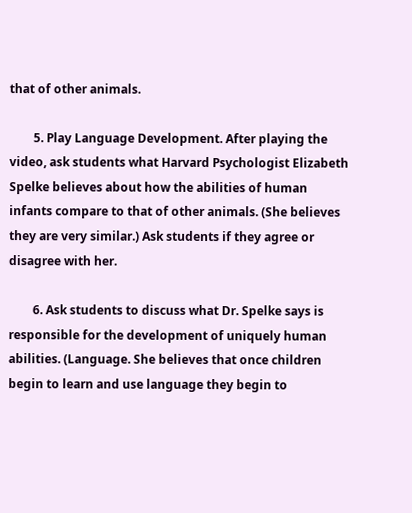that of other animals.

        5. Play Language Development. After playing the video, ask students what Harvard Psychologist Elizabeth Spelke believes about how the abilities of human infants compare to that of other animals. (She believes they are very similar.) Ask students if they agree or disagree with her.

        6. Ask students to discuss what Dr. Spelke says is responsible for the development of uniquely human abilities. (Language. She believes that once children begin to learn and use language they begin to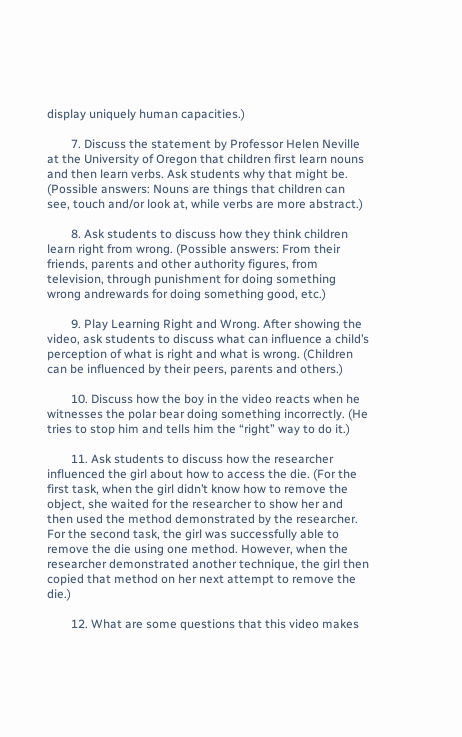display uniquely human capacities.)

        7. Discuss the statement by Professor Helen Neville at the University of Oregon that children first learn nouns and then learn verbs. Ask students why that might be. (Possible answers: Nouns are things that children can see, touch and/or look at, while verbs are more abstract.)

        8. Ask students to discuss how they think children learn right from wrong. (Possible answers: From their friends, parents and other authority figures, from television, through punishment for doing something wrong andrewards for doing something good, etc.)

        9. Play Learning Right and Wrong. After showing the video, ask students to discuss what can influence a child’s perception of what is right and what is wrong. (Children can be influenced by their peers, parents and others.)

        10. Discuss how the boy in the video reacts when he witnesses the polar bear doing something incorrectly. (He tries to stop him and tells him the “right” way to do it.)

        11. Ask students to discuss how the researcher influenced the girl about how to access the die. (For the first task, when the girl didn’t know how to remove the object, she waited for the researcher to show her and then used the method demonstrated by the researcher. For the second task, the girl was successfully able to remove the die using one method. However, when the researcher demonstrated another technique, the girl then copied that method on her next attempt to remove the die.)

        12. What are some questions that this video makes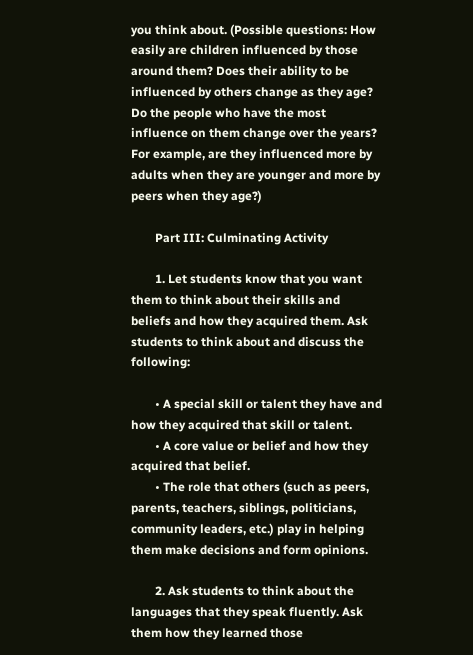you think about. (Possible questions: How easily are children influenced by those around them? Does their ability to be influenced by others change as they age? Do the people who have the most influence on them change over the years? For example, are they influenced more by adults when they are younger and more by peers when they age?)

        Part III: Culminating Activity

        1. Let students know that you want them to think about their skills and beliefs and how they acquired them. Ask students to think about and discuss the following:

        • A special skill or talent they have and how they acquired that skill or talent.
        • A core value or belief and how they acquired that belief.
        • The role that others (such as peers, parents, teachers, siblings, politicians, community leaders, etc.) play in helping them make decisions and form opinions.

        2. Ask students to think about the languages that they speak fluently. Ask them how they learned those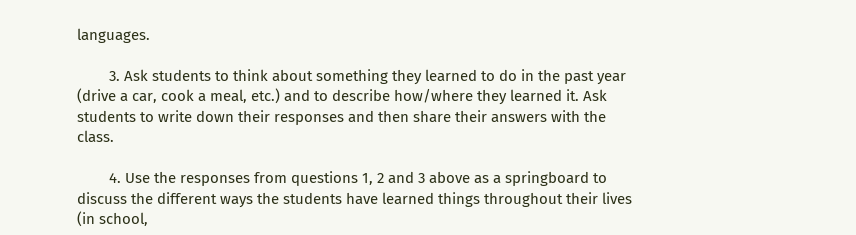languages.

        3. Ask students to think about something they learned to do in the past year (drive a car, cook a meal, etc.) and to describe how/where they learned it. Ask students to write down their responses and then share their answers with the class.

        4. Use the responses from questions 1, 2 and 3 above as a springboard to discuss the different ways the students have learned things throughout their lives (in school,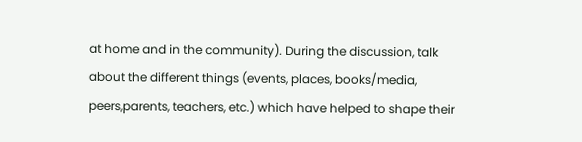at home and in the community). During the discussion, talk about the different things (events, places, books/media, peers,parents, teachers, etc.) which have helped to shape their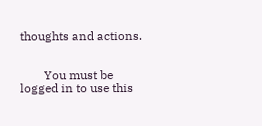thoughts and actions.


        You must be logged in to use this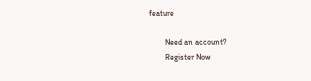feature

        Need an account?
        Register Now